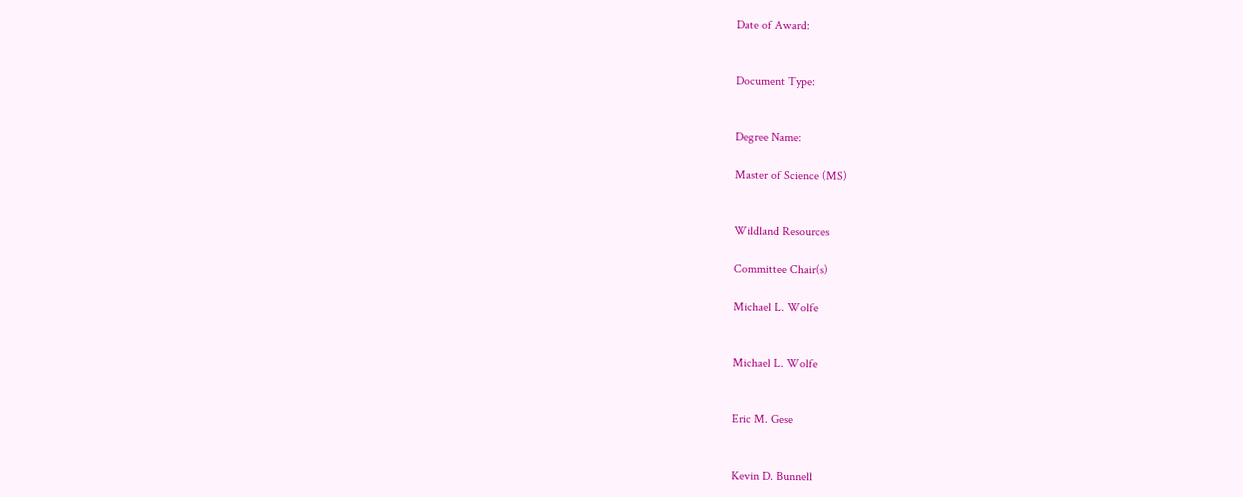Date of Award:


Document Type:


Degree Name:

Master of Science (MS)


Wildland Resources

Committee Chair(s)

Michael L. Wolfe


Michael L. Wolfe


Eric M. Gese


Kevin D. Bunnell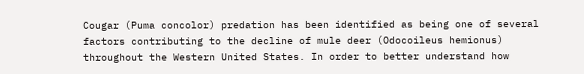Cougar (Puma concolor) predation has been identified as being one of several factors contributing to the decline of mule deer (Odocoileus hemionus) throughout the Western United States. In order to better understand how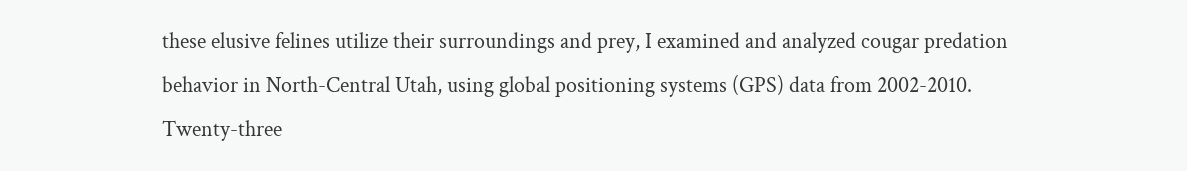these elusive felines utilize their surroundings and prey, I examined and analyzed cougar predation behavior in North-Central Utah, using global positioning systems (GPS) data from 2002-2010. Twenty-three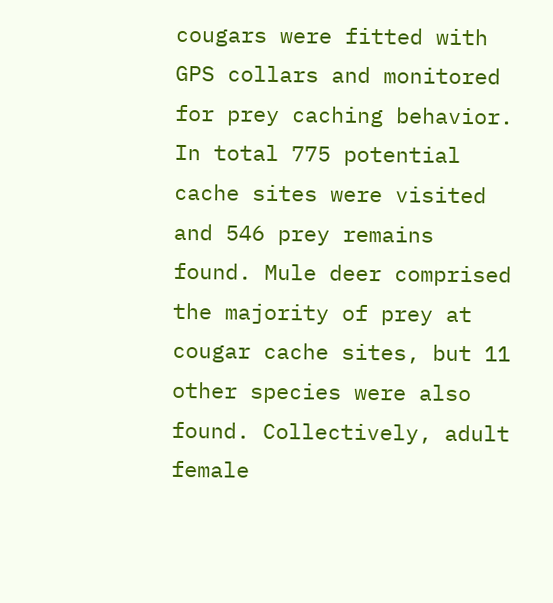cougars were fitted with GPS collars and monitored for prey caching behavior. In total 775 potential cache sites were visited and 546 prey remains found. Mule deer comprised the majority of prey at cougar cache sites, but 11 other species were also found. Collectively, adult female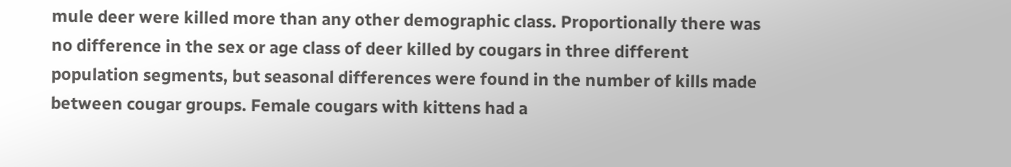mule deer were killed more than any other demographic class. Proportionally there was no difference in the sex or age class of deer killed by cougars in three different population segments, but seasonal differences were found in the number of kills made between cougar groups. Female cougars with kittens had a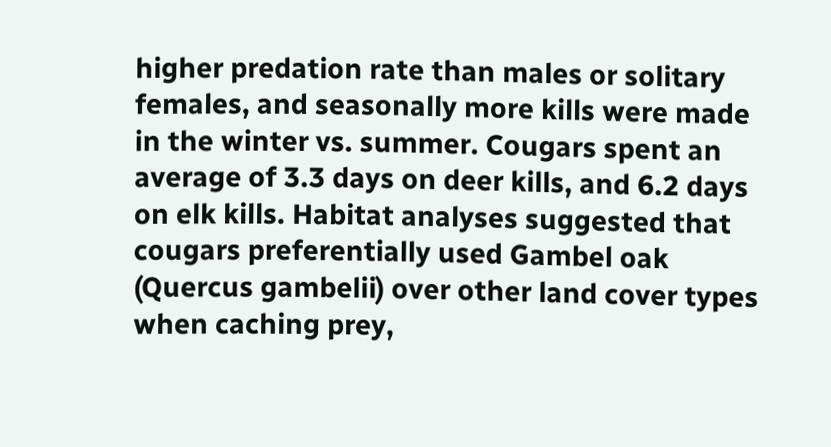higher predation rate than males or solitary females, and seasonally more kills were made in the winter vs. summer. Cougars spent an average of 3.3 days on deer kills, and 6.2 days on elk kills. Habitat analyses suggested that cougars preferentially used Gambel oak (Quercus gambelii) over other land cover types when caching prey,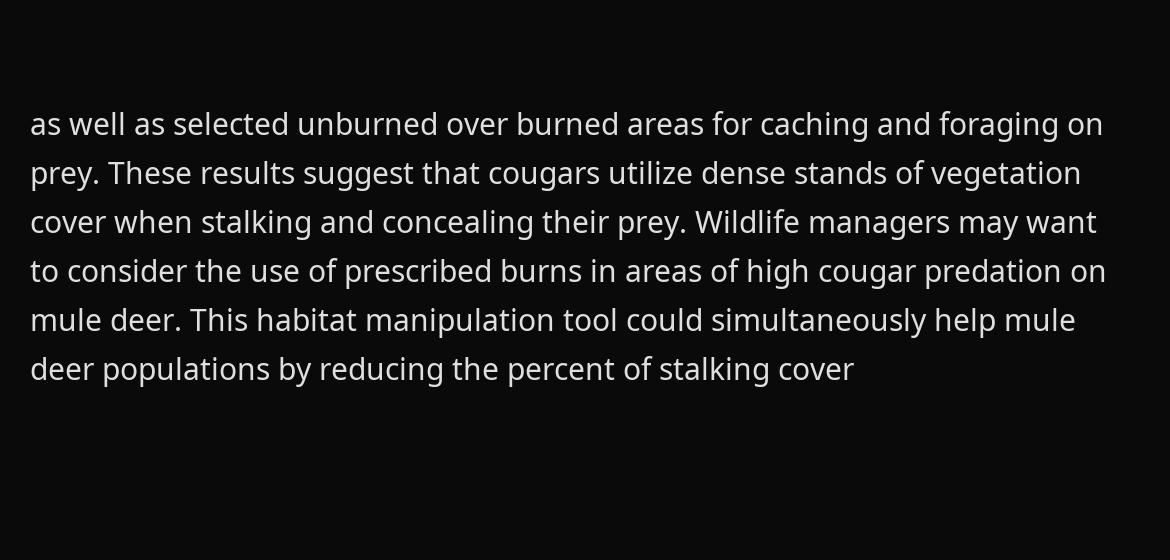as well as selected unburned over burned areas for caching and foraging on prey. These results suggest that cougars utilize dense stands of vegetation cover when stalking and concealing their prey. Wildlife managers may want to consider the use of prescribed burns in areas of high cougar predation on mule deer. This habitat manipulation tool could simultaneously help mule deer populations by reducing the percent of stalking cover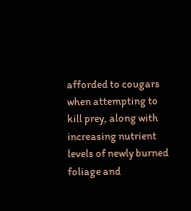afforded to cougars when attempting to kill prey, along with increasing nutrient levels of newly burned foliage and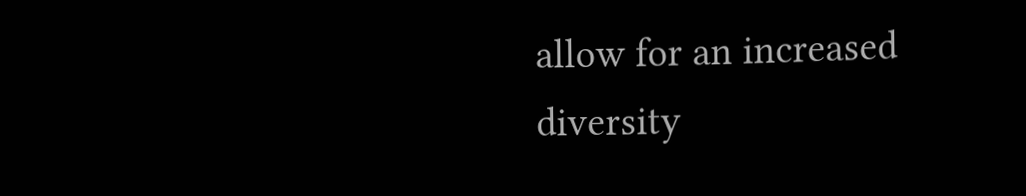allow for an increased diversity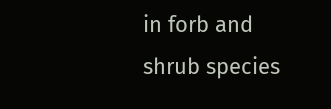in forb and shrub species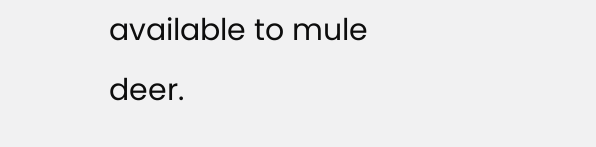available to mule deer.